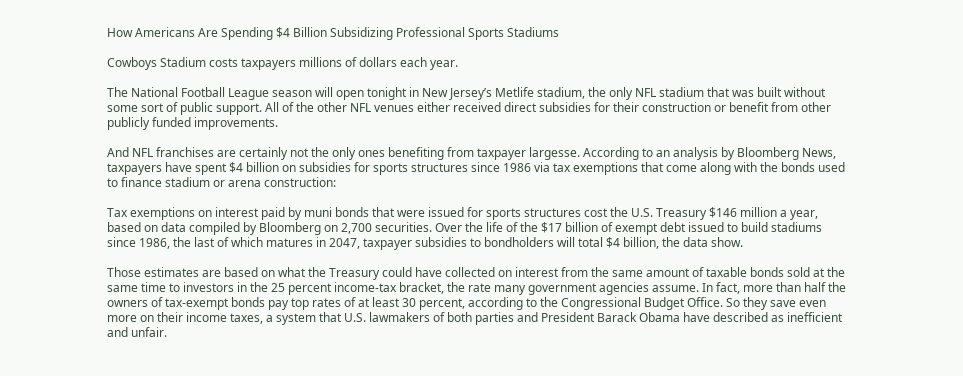How Americans Are Spending $4 Billion Subsidizing Professional Sports Stadiums

Cowboys Stadium costs taxpayers millions of dollars each year.

The National Football League season will open tonight in New Jersey’s Metlife stadium, the only NFL stadium that was built without some sort of public support. All of the other NFL venues either received direct subsidies for their construction or benefit from other publicly funded improvements.

And NFL franchises are certainly not the only ones benefiting from taxpayer largesse. According to an analysis by Bloomberg News, taxpayers have spent $4 billion on subsidies for sports structures since 1986 via tax exemptions that come along with the bonds used to finance stadium or arena construction:

Tax exemptions on interest paid by muni bonds that were issued for sports structures cost the U.S. Treasury $146 million a year, based on data compiled by Bloomberg on 2,700 securities. Over the life of the $17 billion of exempt debt issued to build stadiums since 1986, the last of which matures in 2047, taxpayer subsidies to bondholders will total $4 billion, the data show.

Those estimates are based on what the Treasury could have collected on interest from the same amount of taxable bonds sold at the same time to investors in the 25 percent income-tax bracket, the rate many government agencies assume. In fact, more than half the owners of tax-exempt bonds pay top rates of at least 30 percent, according to the Congressional Budget Office. So they save even more on their income taxes, a system that U.S. lawmakers of both parties and President Barack Obama have described as inefficient and unfair.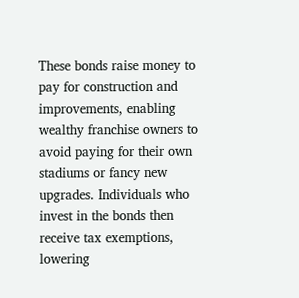These bonds raise money to pay for construction and improvements, enabling wealthy franchise owners to avoid paying for their own stadiums or fancy new upgrades. Individuals who invest in the bonds then receive tax exemptions, lowering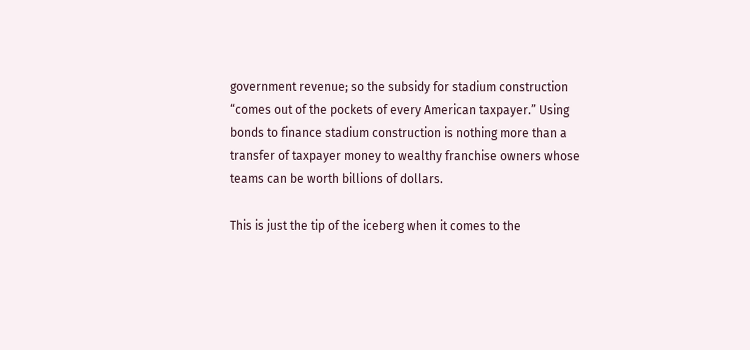government revenue; so the subsidy for stadium construction “comes out of the pockets of every American taxpayer.” Using bonds to finance stadium construction is nothing more than a transfer of taxpayer money to wealthy franchise owners whose teams can be worth billions of dollars.

This is just the tip of the iceberg when it comes to the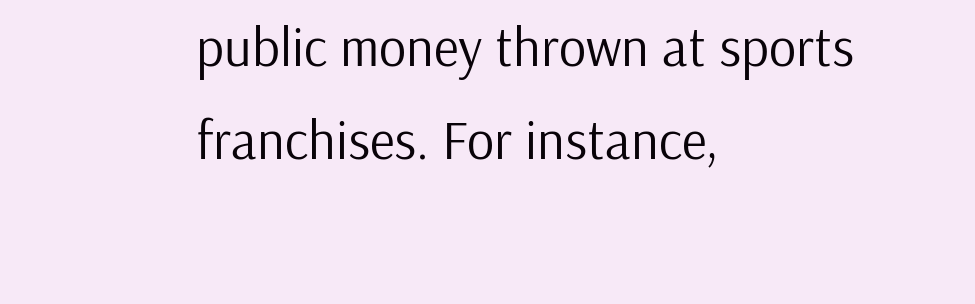public money thrown at sports franchises. For instance,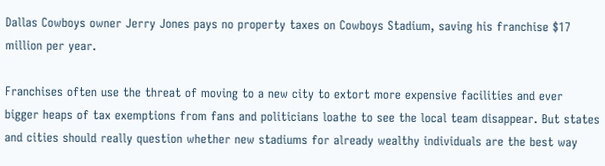Dallas Cowboys owner Jerry Jones pays no property taxes on Cowboys Stadium, saving his franchise $17 million per year.

Franchises often use the threat of moving to a new city to extort more expensive facilities and ever bigger heaps of tax exemptions from fans and politicians loathe to see the local team disappear. But states and cities should really question whether new stadiums for already wealthy individuals are the best way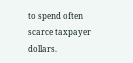to spend often scarce taxpayer dollars.